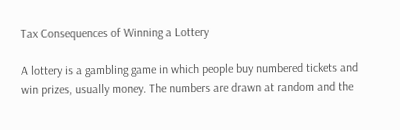Tax Consequences of Winning a Lottery

A lottery is a gambling game in which people buy numbered tickets and win prizes, usually money. The numbers are drawn at random and the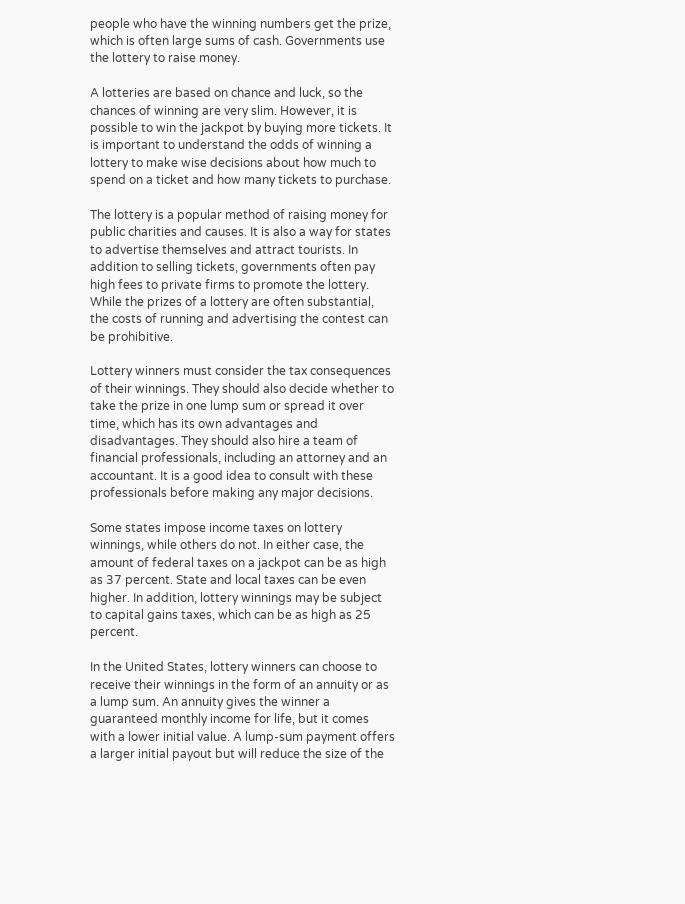people who have the winning numbers get the prize, which is often large sums of cash. Governments use the lottery to raise money.

A lotteries are based on chance and luck, so the chances of winning are very slim. However, it is possible to win the jackpot by buying more tickets. It is important to understand the odds of winning a lottery to make wise decisions about how much to spend on a ticket and how many tickets to purchase.

The lottery is a popular method of raising money for public charities and causes. It is also a way for states to advertise themselves and attract tourists. In addition to selling tickets, governments often pay high fees to private firms to promote the lottery. While the prizes of a lottery are often substantial, the costs of running and advertising the contest can be prohibitive.

Lottery winners must consider the tax consequences of their winnings. They should also decide whether to take the prize in one lump sum or spread it over time, which has its own advantages and disadvantages. They should also hire a team of financial professionals, including an attorney and an accountant. It is a good idea to consult with these professionals before making any major decisions.

Some states impose income taxes on lottery winnings, while others do not. In either case, the amount of federal taxes on a jackpot can be as high as 37 percent. State and local taxes can be even higher. In addition, lottery winnings may be subject to capital gains taxes, which can be as high as 25 percent.

In the United States, lottery winners can choose to receive their winnings in the form of an annuity or as a lump sum. An annuity gives the winner a guaranteed monthly income for life, but it comes with a lower initial value. A lump-sum payment offers a larger initial payout but will reduce the size of the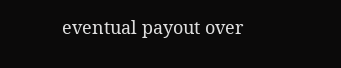eventual payout over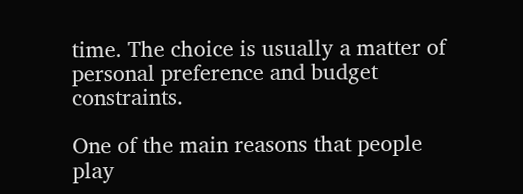time. The choice is usually a matter of personal preference and budget constraints.

One of the main reasons that people play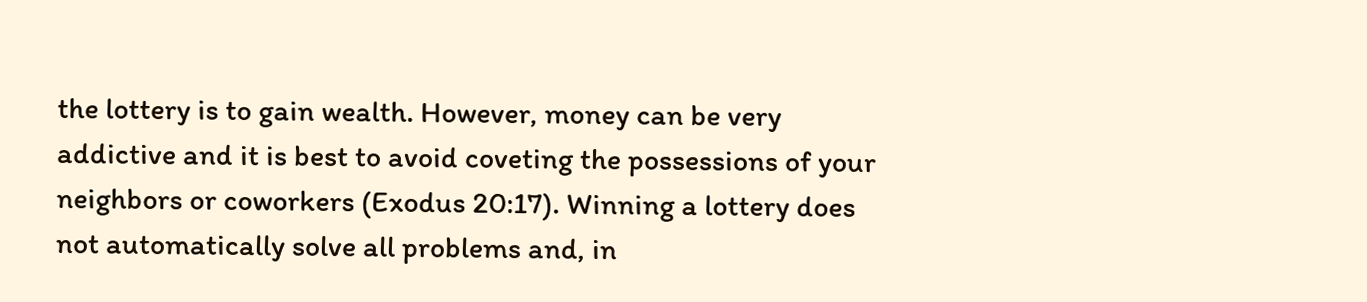the lottery is to gain wealth. However, money can be very addictive and it is best to avoid coveting the possessions of your neighbors or coworkers (Exodus 20:17). Winning a lottery does not automatically solve all problems and, in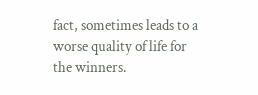fact, sometimes leads to a worse quality of life for the winners.